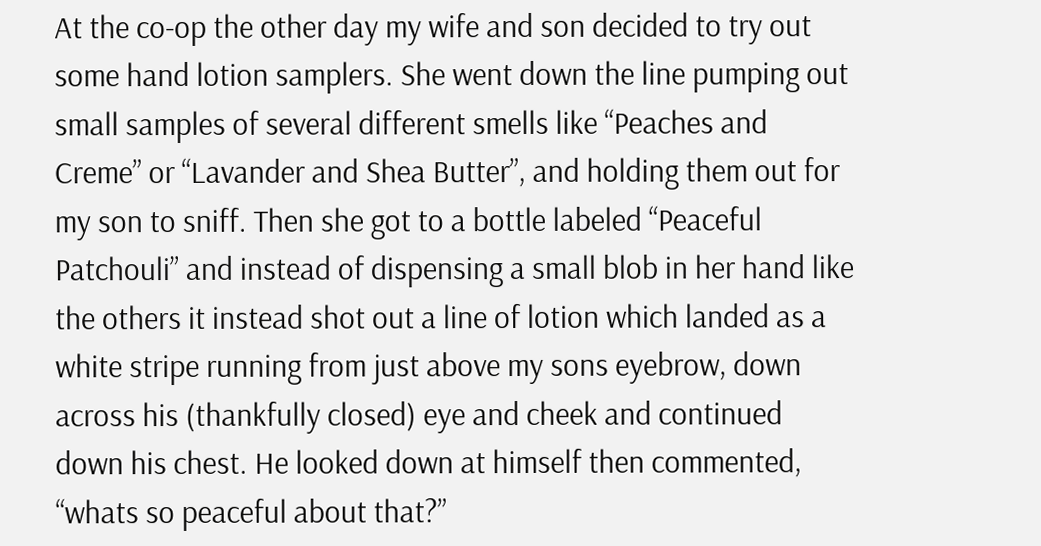At the co-op the other day my wife and son decided to try out some hand lotion samplers. She went down the line pumping out small samples of several different smells like “Peaches and Creme” or “Lavander and Shea Butter”, and holding them out for my son to sniff. Then she got to a bottle labeled “Peaceful Patchouli” and instead of dispensing a small blob in her hand like the others it instead shot out a line of lotion which landed as a white stripe running from just above my sons eyebrow, down across his (thankfully closed) eye and cheek and continued down his chest. He looked down at himself then commented, “whats so peaceful about that?”